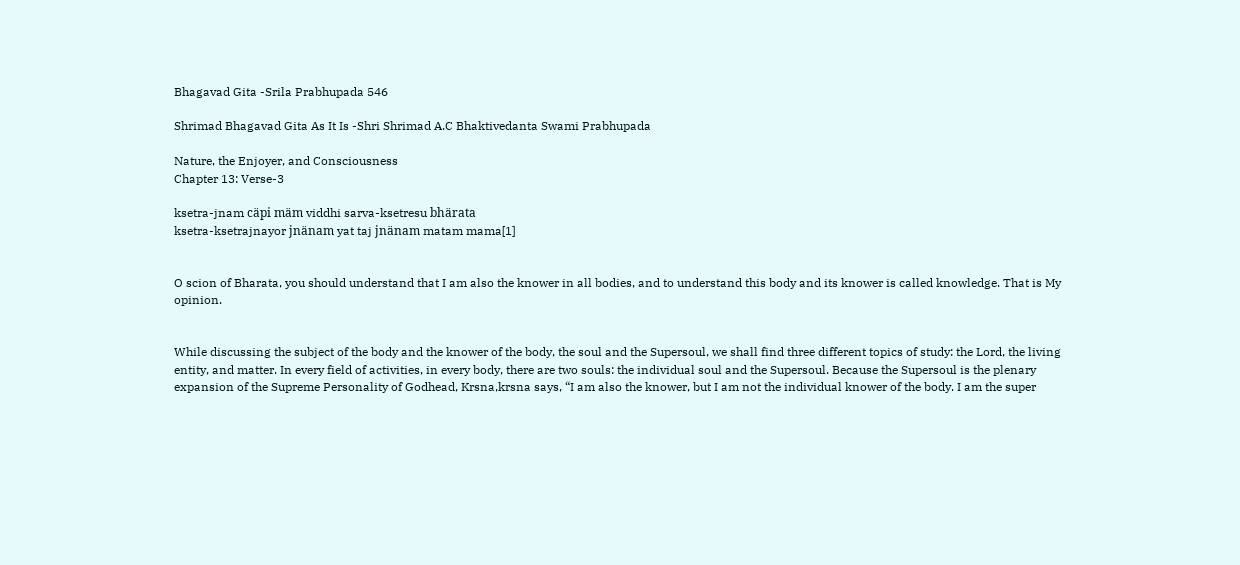Bhagavad Gita -Srila Prabhupada 546

Shrimad Bhagavad Gita As It Is -Shri Shrimad A.C Bhaktivedanta Swami Prabhupada

Nature, the Enjoyer, and Consciousness
Chapter 13: Verse-3

ksetra-jnam cäpi mäm viddhi sarva-ksetresu bhärata
ksetra-ksetrajnayor jnänam yat taj jnänam matam mama[1]


O scion of Bharata, you should understand that I am also the knower in all bodies, and to understand this body and its knower is called knowledge. That is My opinion.


While discussing the subject of the body and the knower of the body, the soul and the Supersoul, we shall find three different topics of study: the Lord, the living entity, and matter. In every field of activities, in every body, there are two souls: the individual soul and the Supersoul. Because the Supersoul is the plenary expansion of the Supreme Personality of Godhead, Krsna,krsna says, “I am also the knower, but I am not the individual knower of the body. I am the super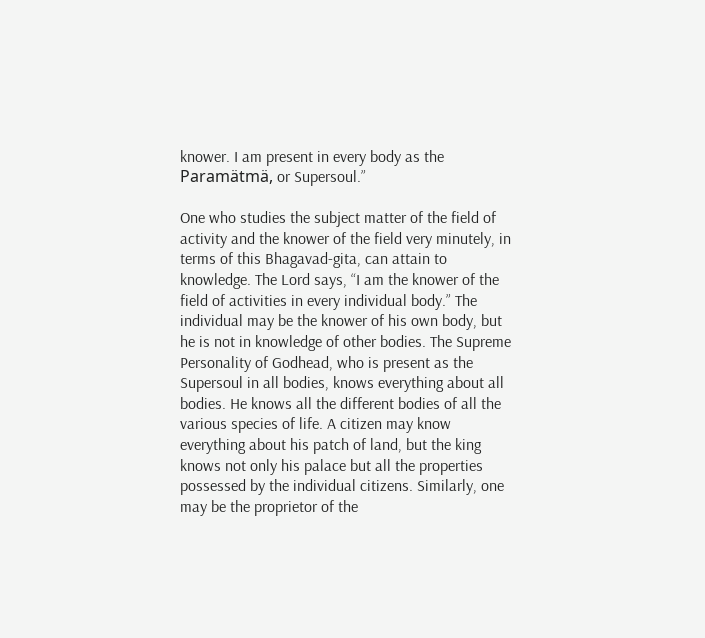knower. I am present in every body as the Paramätmä, or Supersoul.”

One who studies the subject matter of the field of activity and the knower of the field very minutely, in terms of this Bhagavad-gita, can attain to knowledge. The Lord says, “I am the knower of the field of activities in every individual body.” The individual may be the knower of his own body, but he is not in knowledge of other bodies. The Supreme Personality of Godhead, who is present as the Supersoul in all bodies, knows everything about all bodies. He knows all the different bodies of all the various species of life. A citizen may know everything about his patch of land, but the king knows not only his palace but all the properties possessed by the individual citizens. Similarly, one may be the proprietor of the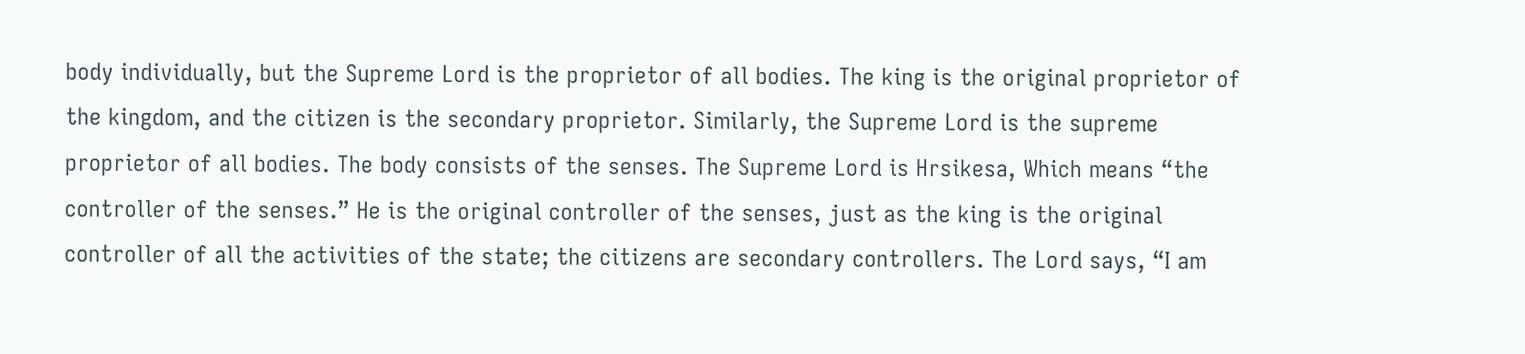body individually, but the Supreme Lord is the proprietor of all bodies. The king is the original proprietor of the kingdom, and the citizen is the secondary proprietor. Similarly, the Supreme Lord is the supreme proprietor of all bodies. The body consists of the senses. The Supreme Lord is Hrsikesa, Which means “the controller of the senses.” He is the original controller of the senses, just as the king is the original controller of all the activities of the state; the citizens are secondary controllers. The Lord says, “I am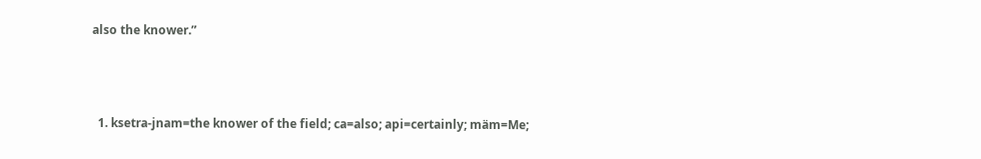also the knower.”



  1. ksetra-jnam=the knower of the field; ca=also; api=certainly; mäm=Me;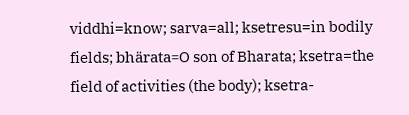viddhi=know; sarva=all; ksetresu=in bodily fields; bhärata=O son of Bharata; ksetra=the field of activities (the body); ksetra-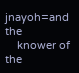jnayoh=and the
    knower of the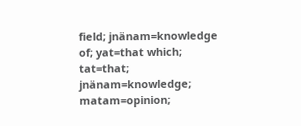field; jnänam=knowledge of; yat=that which; tat=that; jnänam=knowledge; matam=opinion;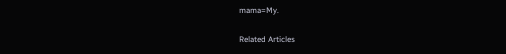mama=My.

Related Articles